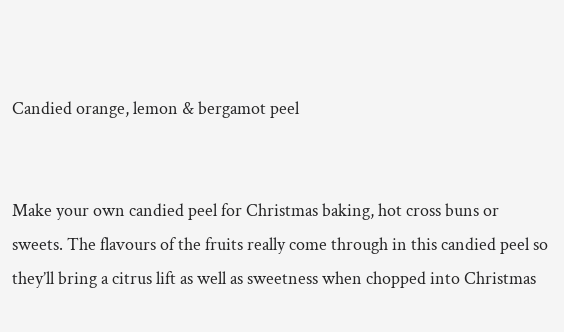Candied orange, lemon & bergamot peel


Make your own candied peel for Christmas baking, hot cross buns or sweets. The flavours of the fruits really come through in this candied peel so they’ll bring a citrus lift as well as sweetness when chopped into Christmas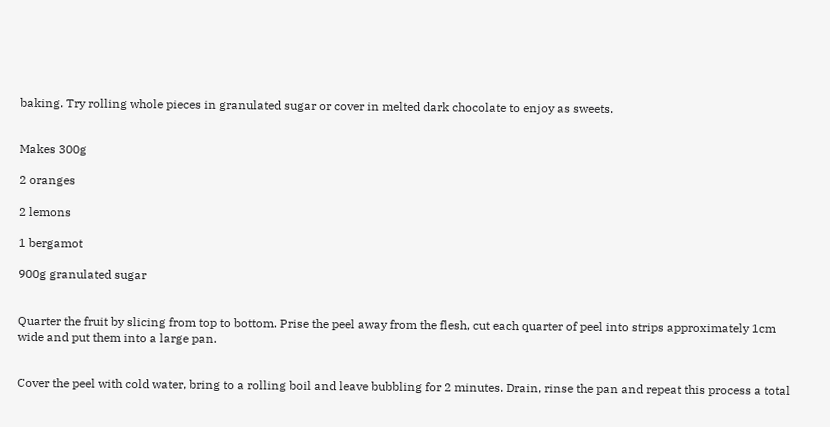baking. Try rolling whole pieces in granulated sugar or cover in melted dark chocolate to enjoy as sweets.


Makes 300g

2 oranges

2 lemons

1 bergamot

900g granulated sugar


Quarter the fruit by slicing from top to bottom. Prise the peel away from the flesh, cut each quarter of peel into strips approximately 1cm wide and put them into a large pan.


Cover the peel with cold water, bring to a rolling boil and leave bubbling for 2 minutes. Drain, rinse the pan and repeat this process a total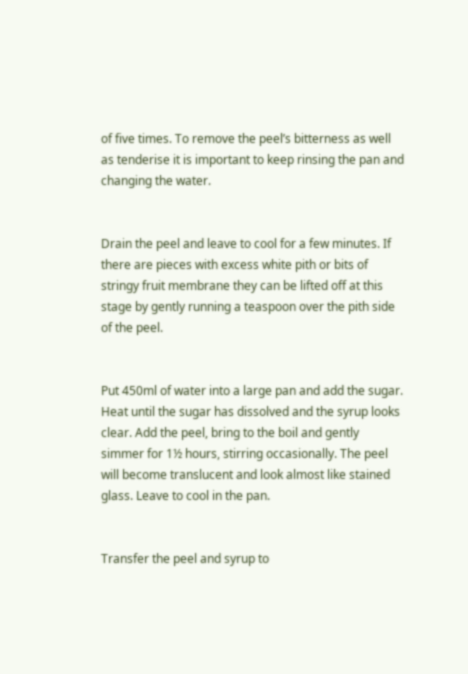of five times. To remove the peel’s bitterness as well as tenderise it is important to keep rinsing the pan and changing the water.


Drain the peel and leave to cool for a few minutes. If there are pieces with excess white pith or bits of stringy fruit membrane they can be lifted off at this stage by gently running a teaspoon over the pith side of the peel.


Put 450ml of water into a large pan and add the sugar. Heat until the sugar has dissolved and the syrup looks clear. Add the peel, bring to the boil and gently simmer for 1½ hours, stirring occasionally. The peel will become translucent and look almost like stained glass. Leave to cool in the pan.


Transfer the peel and syrup to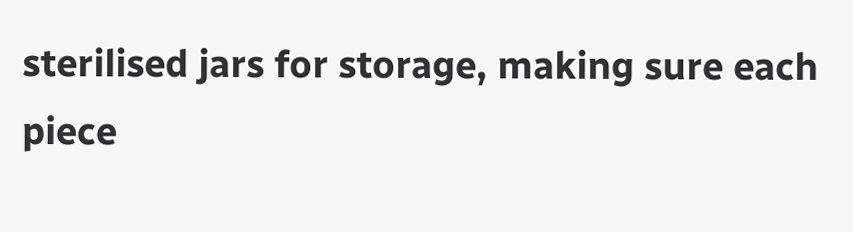sterilised jars for storage, making sure each piece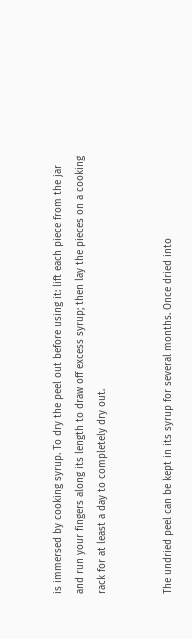is immersed by cooking syrup. To dry the peel out before using it: lift each piece from the jar and run your fingers along its length to draw off excess syrup; then lay the pieces on a cooking rack for at least a day to completely dry out.


The undried peel can be kept in its syrup for several months. Once dried into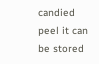candied peel it can be stored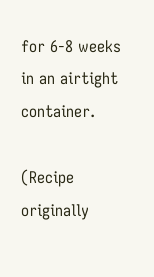for 6-8 weeks in an airtight container.

(Recipe originally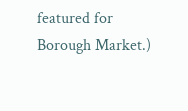featured for Borough Market.)